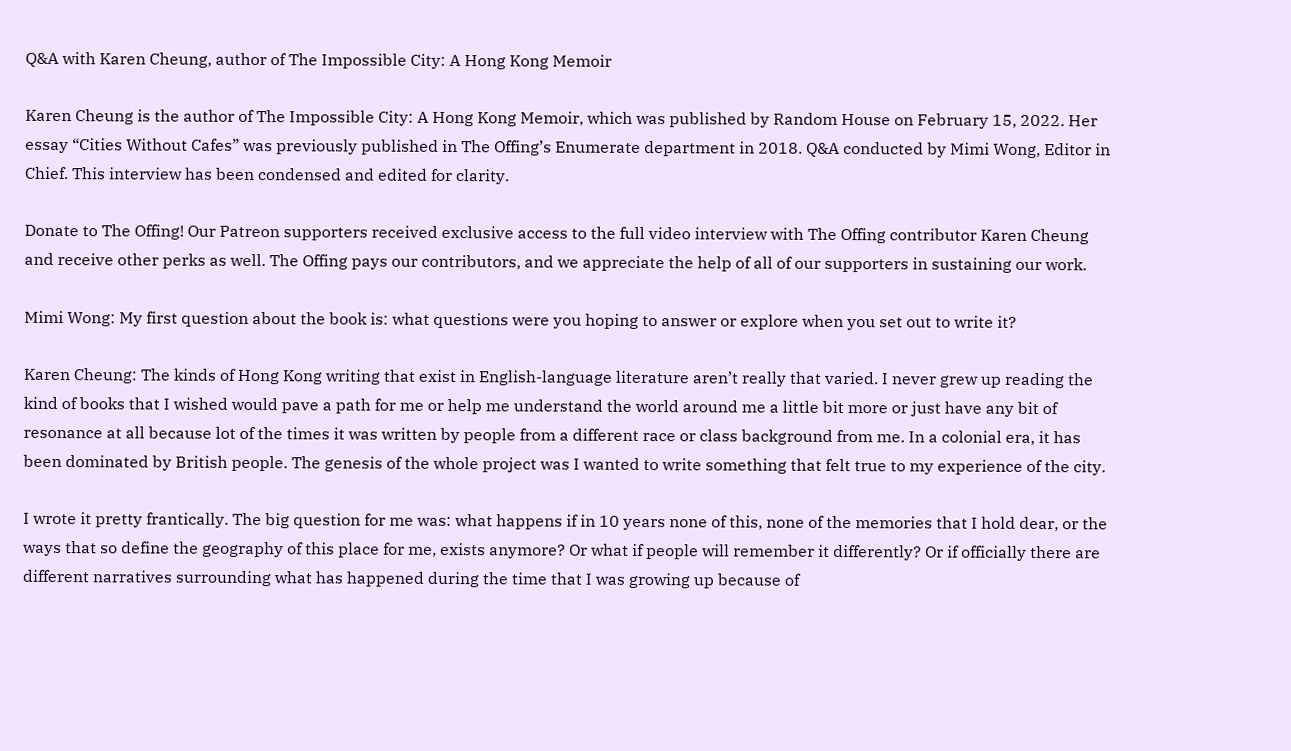Q&A with Karen Cheung, author of The Impossible City: A Hong Kong Memoir

Karen Cheung is the author of The Impossible City: A Hong Kong Memoir, which was published by Random House on February 15, 2022. Her essay “Cities Without Cafes” was previously published in The Offing’s Enumerate department in 2018. Q&A conducted by Mimi Wong, Editor in Chief. This interview has been condensed and edited for clarity.

Donate to The Offing! Our Patreon supporters received exclusive access to the full video interview with The Offing contributor Karen Cheung and receive other perks as well. The Offing pays our contributors, and we appreciate the help of all of our supporters in sustaining our work.

Mimi Wong: My first question about the book is: what questions were you hoping to answer or explore when you set out to write it?

Karen Cheung: The kinds of Hong Kong writing that exist in English-language literature aren’t really that varied. I never grew up reading the kind of books that I wished would pave a path for me or help me understand the world around me a little bit more or just have any bit of resonance at all because lot of the times it was written by people from a different race or class background from me. In a colonial era, it has been dominated by British people. The genesis of the whole project was I wanted to write something that felt true to my experience of the city.

I wrote it pretty frantically. The big question for me was: what happens if in 10 years none of this, none of the memories that I hold dear, or the ways that so define the geography of this place for me, exists anymore? Or what if people will remember it differently? Or if officially there are different narratives surrounding what has happened during the time that I was growing up because of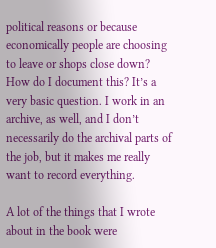political reasons or because economically people are choosing to leave or shops close down? How do I document this? It’s a very basic question. I work in an archive, as well, and I don’t necessarily do the archival parts of the job, but it makes me really want to record everything.

A lot of the things that I wrote about in the book were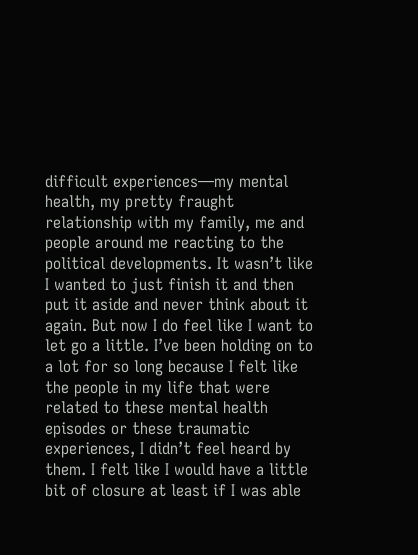difficult experiences—my mental health, my pretty fraught relationship with my family, me and people around me reacting to the political developments. It wasn’t like I wanted to just finish it and then put it aside and never think about it again. But now I do feel like I want to let go a little. I’ve been holding on to a lot for so long because I felt like the people in my life that were related to these mental health episodes or these traumatic experiences, I didn’t feel heard by them. I felt like I would have a little bit of closure at least if I was able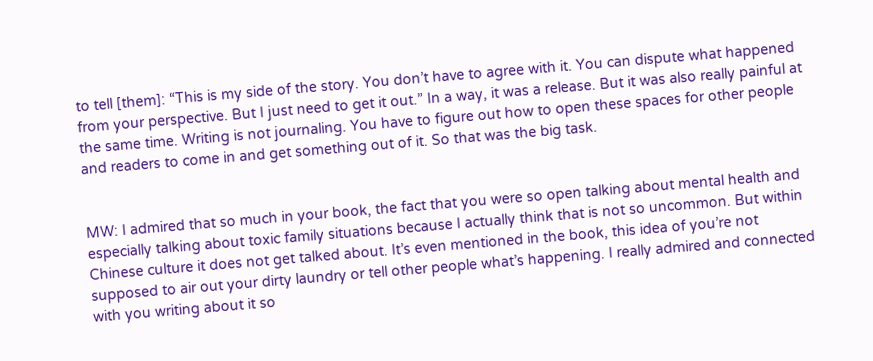to tell [them]: “This is my side of the story. You don’t have to agree with it. You can dispute what happened from your perspective. But I just need to get it out.” In a way, it was a release. But it was also really painful at the same time. Writing is not journaling. You have to figure out how to open these spaces for other people and readers to come in and get something out of it. So that was the big task.


MW: I admired that so much in your book, the fact that you were so open talking about mental health and especially talking about toxic family situations because I actually think that is not so uncommon. But within Chinese culture it does not get talked about. It’s even mentioned in the book, this idea of you’re not supposed to air out your dirty laundry or tell other people what’s happening. I really admired and connected with you writing about it so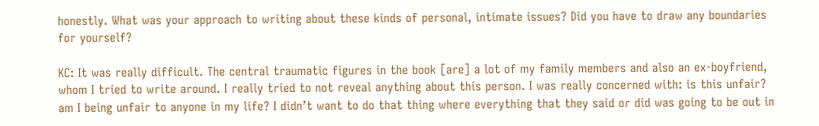honestly. What was your approach to writing about these kinds of personal, intimate issues? Did you have to draw any boundaries for yourself?

KC: It was really difficult. The central traumatic figures in the book [are] a lot of my family members and also an ex-boyfriend, whom I tried to write around. I really tried to not reveal anything about this person. I was really concerned with: is this unfair? am I being unfair to anyone in my life? I didn’t want to do that thing where everything that they said or did was going to be out in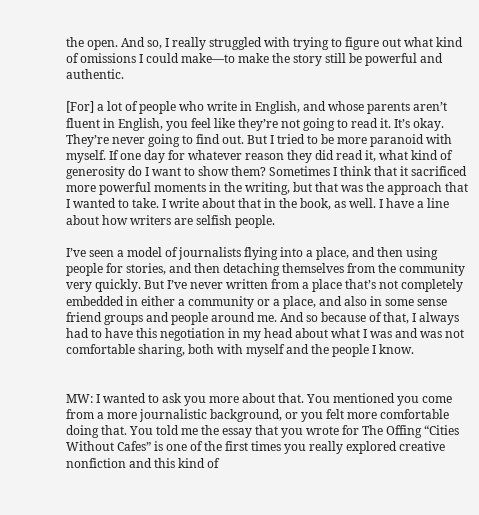the open. And so, I really struggled with trying to figure out what kind of omissions I could make—to make the story still be powerful and authentic.

[For] a lot of people who write in English, and whose parents aren’t fluent in English, you feel like they’re not going to read it. It’s okay. They’re never going to find out. But I tried to be more paranoid with myself. If one day for whatever reason they did read it, what kind of generosity do I want to show them? Sometimes I think that it sacrificed more powerful moments in the writing, but that was the approach that I wanted to take. I write about that in the book, as well. I have a line about how writers are selfish people.

I’ve seen a model of journalists flying into a place, and then using people for stories, and then detaching themselves from the community very quickly. But I’ve never written from a place that’s not completely embedded in either a community or a place, and also in some sense friend groups and people around me. And so because of that, I always had to have this negotiation in my head about what I was and was not comfortable sharing, both with myself and the people I know.


MW: I wanted to ask you more about that. You mentioned you come from a more journalistic background, or you felt more comfortable doing that. You told me the essay that you wrote for The Offing “Cities Without Cafes” is one of the first times you really explored creative nonfiction and this kind of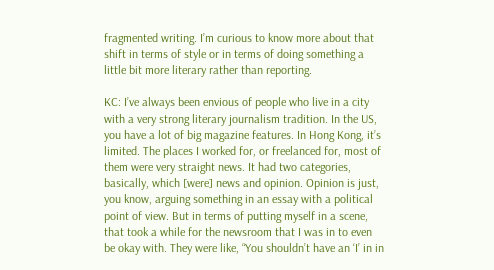fragmented writing. I’m curious to know more about that shift in terms of style or in terms of doing something a little bit more literary rather than reporting.

KC: I’ve always been envious of people who live in a city with a very strong literary journalism tradition. In the US, you have a lot of big magazine features. In Hong Kong, it’s limited. The places I worked for, or freelanced for, most of them were very straight news. It had two categories, basically, which [were] news and opinion. Opinion is just, you know, arguing something in an essay with a political point of view. But in terms of putting myself in a scene, that took a while for the newsroom that I was in to even be okay with. They were like, “You shouldn’t have an ‘I’ in in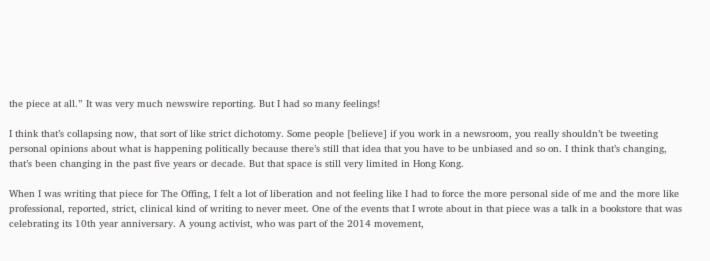the piece at all.” It was very much newswire reporting. But I had so many feelings!

I think that’s collapsing now, that sort of like strict dichotomy. Some people [believe] if you work in a newsroom, you really shouldn’t be tweeting personal opinions about what is happening politically because there’s still that idea that you have to be unbiased and so on. I think that’s changing, that’s been changing in the past five years or decade. But that space is still very limited in Hong Kong.

When I was writing that piece for The Offing, I felt a lot of liberation and not feeling like I had to force the more personal side of me and the more like professional, reported, strict, clinical kind of writing to never meet. One of the events that I wrote about in that piece was a talk in a bookstore that was celebrating its 10th year anniversary. A young activist, who was part of the 2014 movement,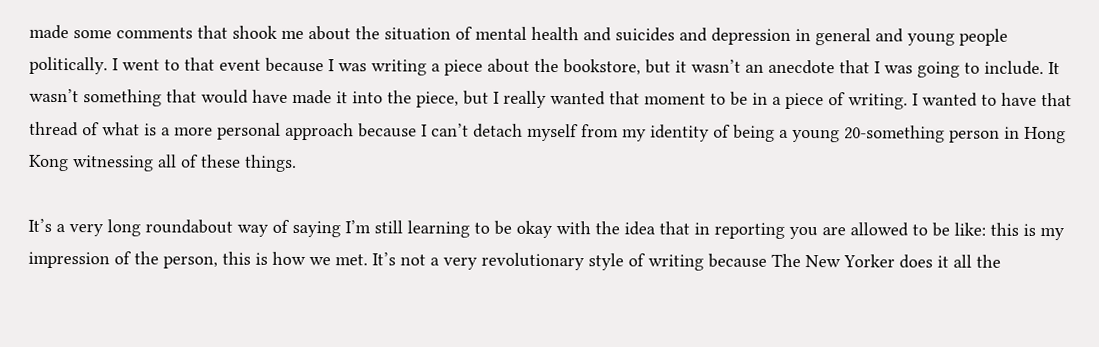made some comments that shook me about the situation of mental health and suicides and depression in general and young people politically. I went to that event because I was writing a piece about the bookstore, but it wasn’t an anecdote that I was going to include. It wasn’t something that would have made it into the piece, but I really wanted that moment to be in a piece of writing. I wanted to have that thread of what is a more personal approach because I can’t detach myself from my identity of being a young 20-something person in Hong Kong witnessing all of these things.

It’s a very long roundabout way of saying I’m still learning to be okay with the idea that in reporting you are allowed to be like: this is my impression of the person, this is how we met. It’s not a very revolutionary style of writing because The New Yorker does it all the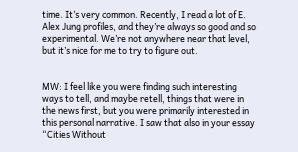time. It’s very common. Recently, I read a lot of E. Alex Jung profiles, and they’re always so good and so experimental. We’re not anywhere near that level, but it’s nice for me to try to figure out.


MW: I feel like you were finding such interesting ways to tell, and maybe retell, things that were in the news first, but you were primarily interested in this personal narrative. I saw that also in your essay “Cities Without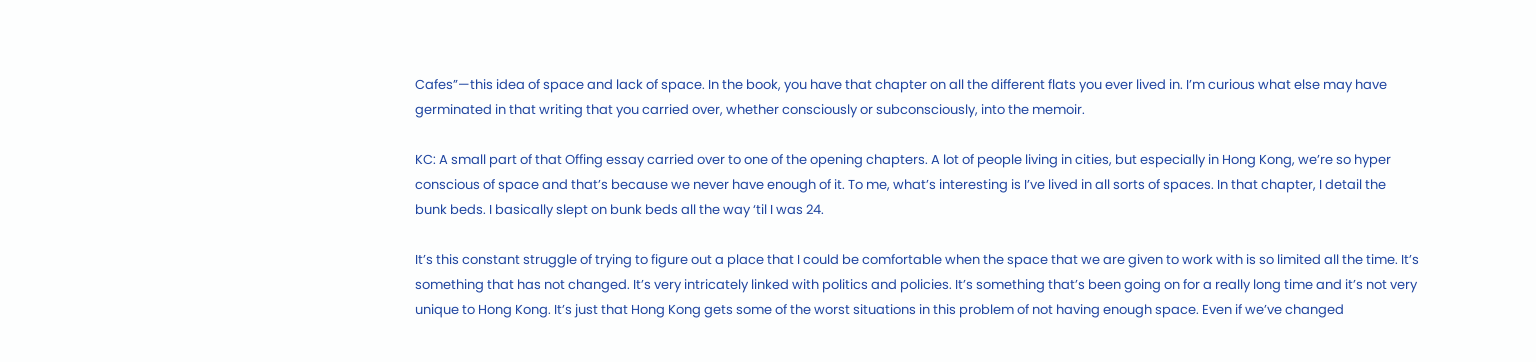Cafes”—this idea of space and lack of space. In the book, you have that chapter on all the different flats you ever lived in. I’m curious what else may have germinated in that writing that you carried over, whether consciously or subconsciously, into the memoir.

KC: A small part of that Offing essay carried over to one of the opening chapters. A lot of people living in cities, but especially in Hong Kong, we’re so hyper conscious of space and that’s because we never have enough of it. To me, what’s interesting is I’ve lived in all sorts of spaces. In that chapter, I detail the bunk beds. I basically slept on bunk beds all the way ‘til I was 24.

It’s this constant struggle of trying to figure out a place that I could be comfortable when the space that we are given to work with is so limited all the time. It’s something that has not changed. It’s very intricately linked with politics and policies. It’s something that’s been going on for a really long time and it’s not very unique to Hong Kong. It’s just that Hong Kong gets some of the worst situations in this problem of not having enough space. Even if we’ve changed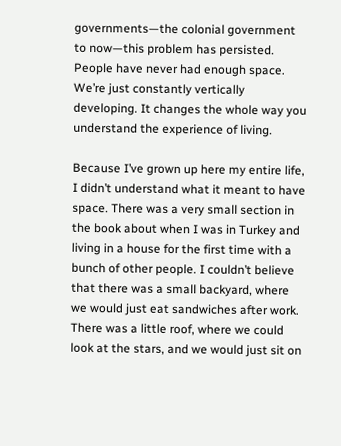governments—the colonial government to now—this problem has persisted. People have never had enough space. We’re just constantly vertically developing. It changes the whole way you understand the experience of living.

Because I’ve grown up here my entire life, I didn’t understand what it meant to have space. There was a very small section in the book about when I was in Turkey and living in a house for the first time with a bunch of other people. I couldn’t believe that there was a small backyard, where we would just eat sandwiches after work. There was a little roof, where we could look at the stars, and we would just sit on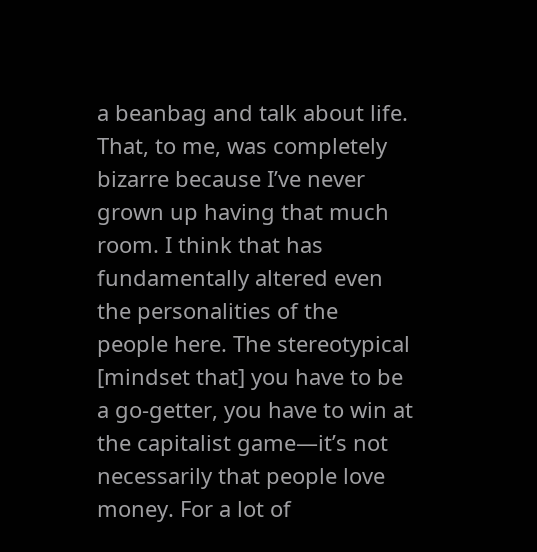a beanbag and talk about life. That, to me, was completely bizarre because I’ve never grown up having that much room. I think that has fundamentally altered even the personalities of the people here. The stereotypical [mindset that] you have to be a go-getter, you have to win at the capitalist game—it’s not necessarily that people love money. For a lot of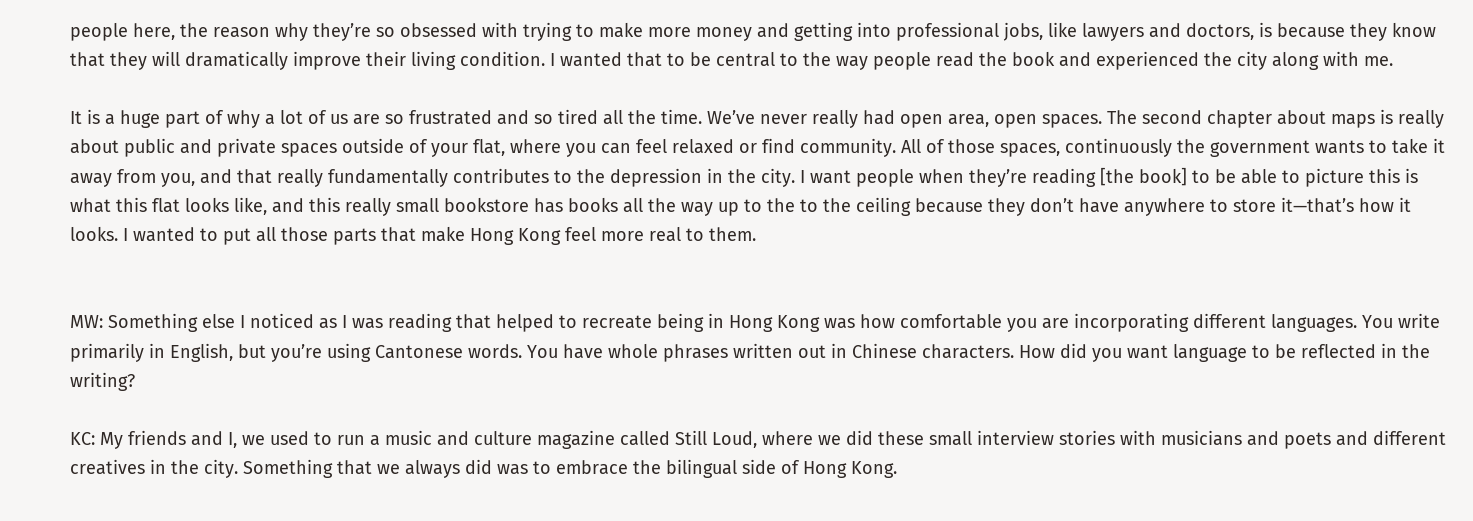people here, the reason why they’re so obsessed with trying to make more money and getting into professional jobs, like lawyers and doctors, is because they know that they will dramatically improve their living condition. I wanted that to be central to the way people read the book and experienced the city along with me.

It is a huge part of why a lot of us are so frustrated and so tired all the time. We’ve never really had open area, open spaces. The second chapter about maps is really about public and private spaces outside of your flat, where you can feel relaxed or find community. All of those spaces, continuously the government wants to take it away from you, and that really fundamentally contributes to the depression in the city. I want people when they’re reading [the book] to be able to picture this is what this flat looks like, and this really small bookstore has books all the way up to the to the ceiling because they don’t have anywhere to store it—that’s how it looks. I wanted to put all those parts that make Hong Kong feel more real to them.


MW: Something else I noticed as I was reading that helped to recreate being in Hong Kong was how comfortable you are incorporating different languages. You write primarily in English, but you’re using Cantonese words. You have whole phrases written out in Chinese characters. How did you want language to be reflected in the writing?

KC: My friends and I, we used to run a music and culture magazine called Still Loud, where we did these small interview stories with musicians and poets and different creatives in the city. Something that we always did was to embrace the bilingual side of Hong Kong.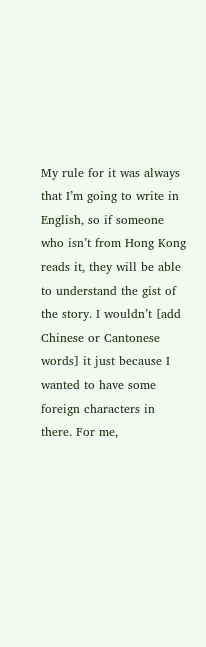My rule for it was always that I’m going to write in English, so if someone who isn’t from Hong Kong reads it, they will be able to understand the gist of the story. I wouldn’t [add Chinese or Cantonese words] it just because I wanted to have some foreign characters in there. For me,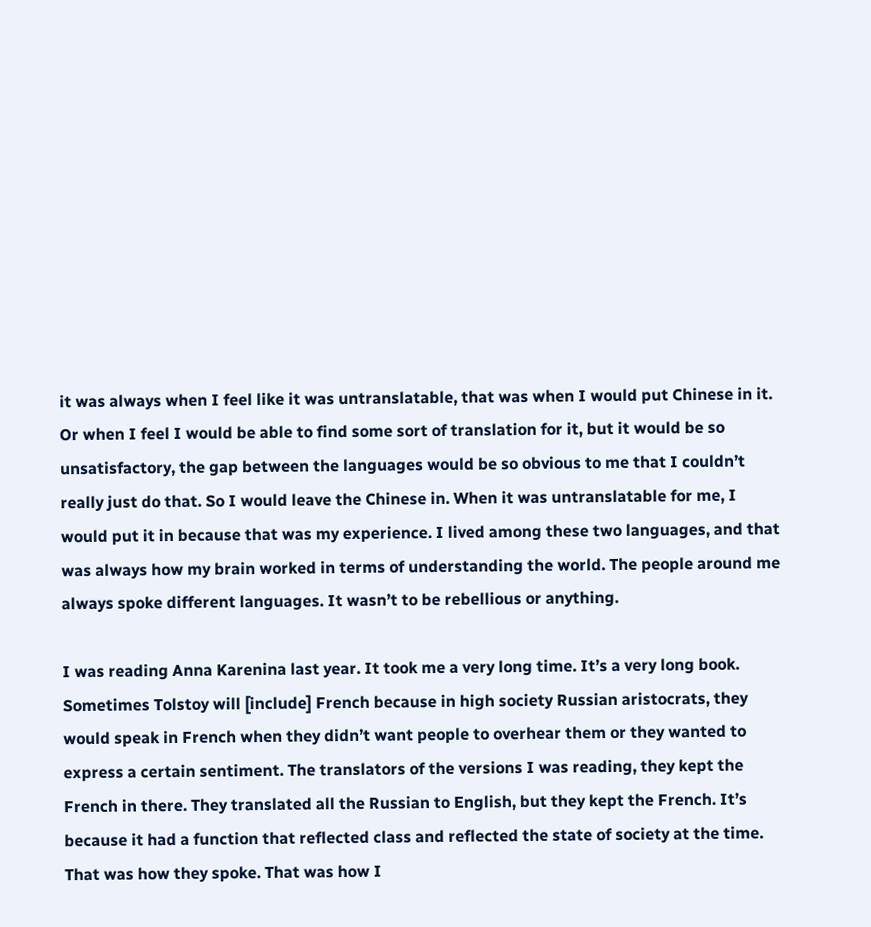it was always when I feel like it was untranslatable, that was when I would put Chinese in it. Or when I feel I would be able to find some sort of translation for it, but it would be so unsatisfactory, the gap between the languages would be so obvious to me that I couldn’t really just do that. So I would leave the Chinese in. When it was untranslatable for me, I would put it in because that was my experience. I lived among these two languages, and that was always how my brain worked in terms of understanding the world. The people around me always spoke different languages. It wasn’t to be rebellious or anything.

I was reading Anna Karenina last year. It took me a very long time. It’s a very long book. Sometimes Tolstoy will [include] French because in high society Russian aristocrats, they would speak in French when they didn’t want people to overhear them or they wanted to express a certain sentiment. The translators of the versions I was reading, they kept the French in there. They translated all the Russian to English, but they kept the French. It’s because it had a function that reflected class and reflected the state of society at the time. That was how they spoke. That was how I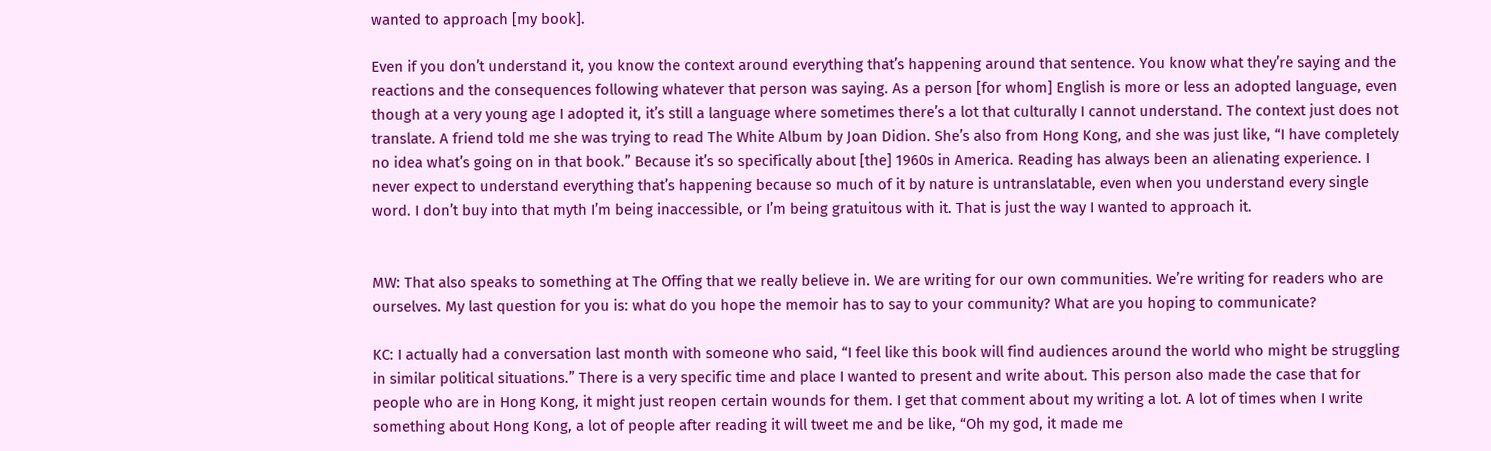wanted to approach [my book].

Even if you don’t understand it, you know the context around everything that’s happening around that sentence. You know what they’re saying and the reactions and the consequences following whatever that person was saying. As a person [for whom] English is more or less an adopted language, even though at a very young age I adopted it, it’s still a language where sometimes there’s a lot that culturally I cannot understand. The context just does not translate. A friend told me she was trying to read The White Album by Joan Didion. She’s also from Hong Kong, and she was just like, “I have completely no idea what’s going on in that book.” Because it’s so specifically about [the] 1960s in America. Reading has always been an alienating experience. I never expect to understand everything that’s happening because so much of it by nature is untranslatable, even when you understand every single word. I don’t buy into that myth I’m being inaccessible, or I’m being gratuitous with it. That is just the way I wanted to approach it.


MW: That also speaks to something at The Offing that we really believe in. We are writing for our own communities. We’re writing for readers who are ourselves. My last question for you is: what do you hope the memoir has to say to your community? What are you hoping to communicate?

KC: I actually had a conversation last month with someone who said, “I feel like this book will find audiences around the world who might be struggling in similar political situations.” There is a very specific time and place I wanted to present and write about. This person also made the case that for people who are in Hong Kong, it might just reopen certain wounds for them. I get that comment about my writing a lot. A lot of times when I write something about Hong Kong, a lot of people after reading it will tweet me and be like, “Oh my god, it made me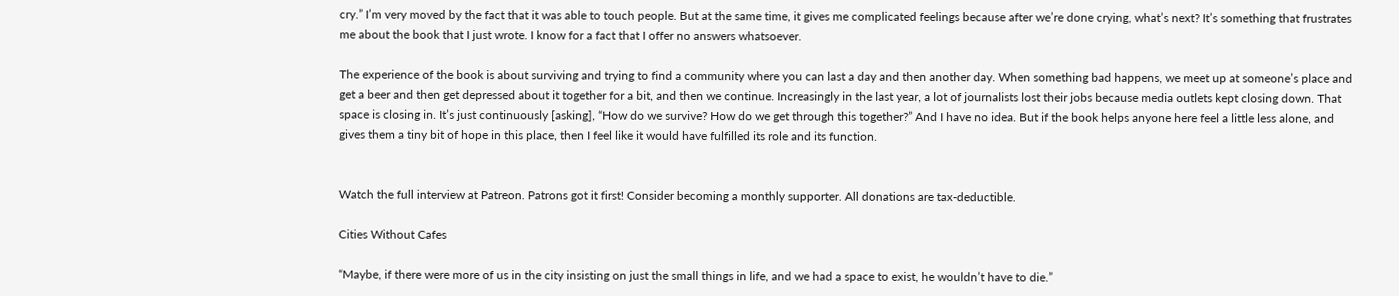cry.” I’m very moved by the fact that it was able to touch people. But at the same time, it gives me complicated feelings because after we’re done crying, what’s next? It’s something that frustrates me about the book that I just wrote. I know for a fact that I offer no answers whatsoever.

The experience of the book is about surviving and trying to find a community where you can last a day and then another day. When something bad happens, we meet up at someone’s place and get a beer and then get depressed about it together for a bit, and then we continue. Increasingly in the last year, a lot of journalists lost their jobs because media outlets kept closing down. That space is closing in. It’s just continuously [asking], “How do we survive? How do we get through this together?” And I have no idea. But if the book helps anyone here feel a little less alone, and gives them a tiny bit of hope in this place, then I feel like it would have fulfilled its role and its function.


Watch the full interview at Patreon. Patrons got it first! Consider becoming a monthly supporter. All donations are tax-deductible.

Cities Without Cafes

“Maybe, if there were more of us in the city insisting on just the small things in life, and we had a space to exist, he wouldn’t have to die.”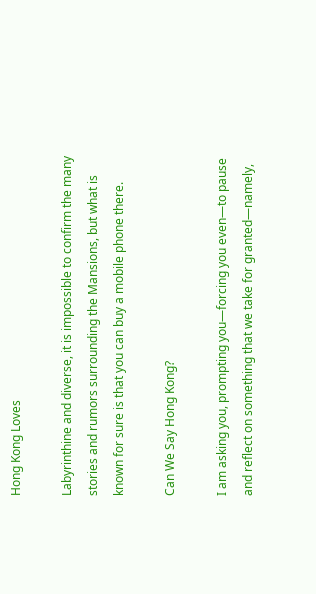Hong Kong Loves

Labyrinthine and diverse, it is impossible to confirm the many stories and rumors surrounding the Mansions, but what is known for sure is that you can buy a mobile phone there.

Can We Say Hong Kong?

I am asking you, prompting you—forcing you even—to pause and reflect on something that we take for granted—namely,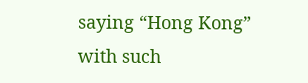saying “Hong Kong” with such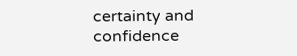certainty and confidence